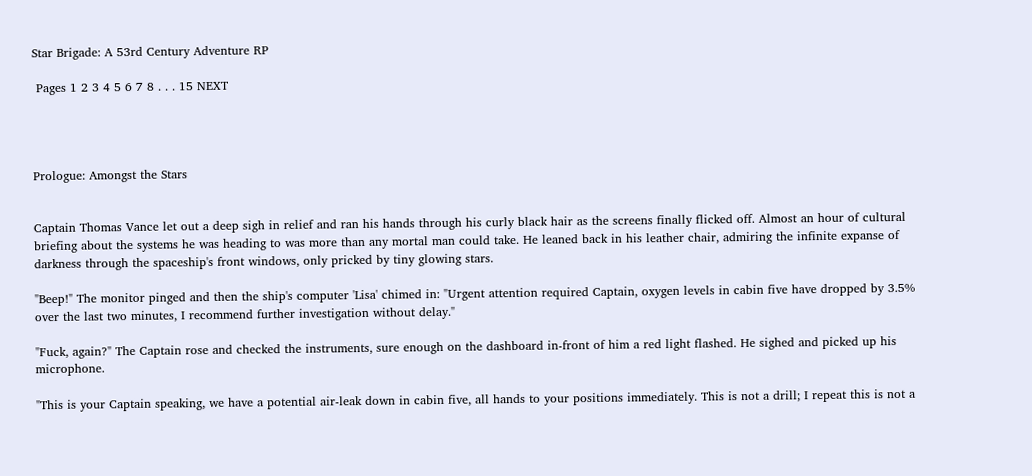Star Brigade: A 53rd Century Adventure RP

 Pages 1 2 3 4 5 6 7 8 . . . 15 NEXT




Prologue: Amongst the Stars


Captain Thomas Vance let out a deep sigh in relief and ran his hands through his curly black hair as the screens finally flicked off. Almost an hour of cultural briefing about the systems he was heading to was more than any mortal man could take. He leaned back in his leather chair, admiring the infinite expanse of darkness through the spaceship's front windows, only pricked by tiny glowing stars.

"Beep!" The monitor pinged and then the ship's computer 'Lisa' chimed in: "Urgent attention required Captain, oxygen levels in cabin five have dropped by 3.5% over the last two minutes, I recommend further investigation without delay."

"Fuck, again?" The Captain rose and checked the instruments, sure enough on the dashboard in-front of him a red light flashed. He sighed and picked up his microphone.

"This is your Captain speaking, we have a potential air-leak down in cabin five, all hands to your positions immediately. This is not a drill; I repeat this is not a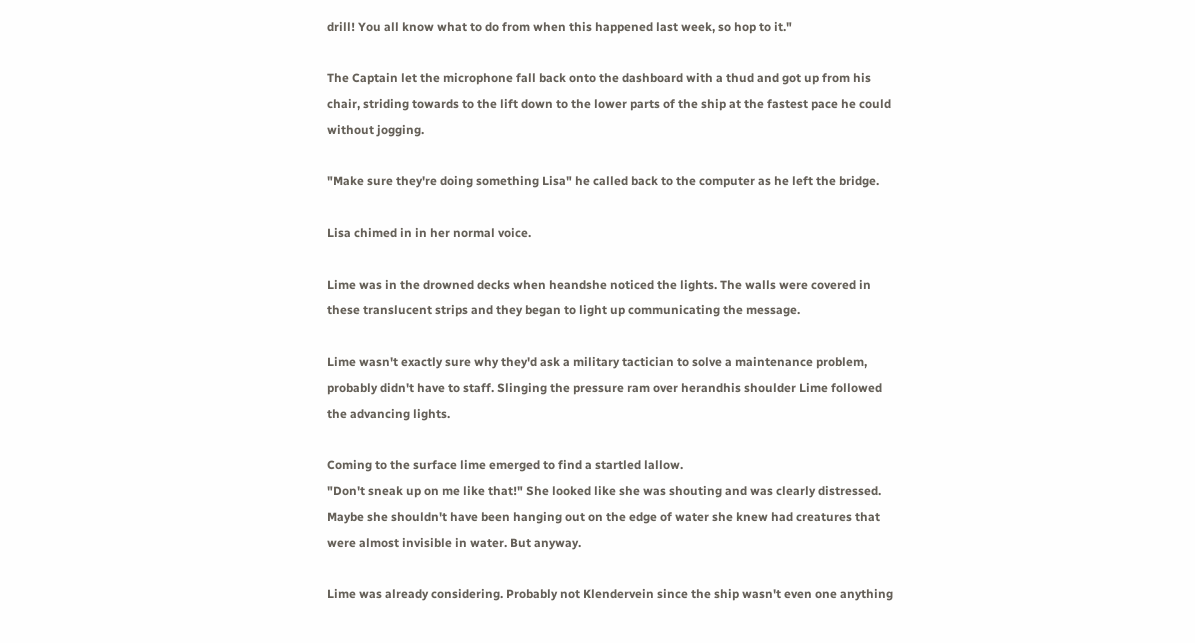drill! You all know what to do from when this happened last week, so hop to it."

The Captain let the microphone fall back onto the dashboard with a thud and got up from his chair, striding towards to the lift down to the lower parts of the ship at the fastest pace he could without jogging.

"Make sure they're doing something Lisa" he called back to the computer as he left the bridge.

Lisa chimed in in her normal voice.

Lime was in the drowned decks when heandshe noticed the lights. The walls were covered in these translucent strips and they began to light up communicating the message.

Lime wasn't exactly sure why they'd ask a military tactician to solve a maintenance problem, probably didn't have to staff. Slinging the pressure ram over herandhis shoulder Lime followed the advancing lights.

Coming to the surface lime emerged to find a startled lallow.
"Don't sneak up on me like that!" She looked like she was shouting and was clearly distressed. Maybe she shouldn't have been hanging out on the edge of water she knew had creatures that were almost invisible in water. But anyway.

Lime was already considering. Probably not Klendervein since the ship wasn't even one anything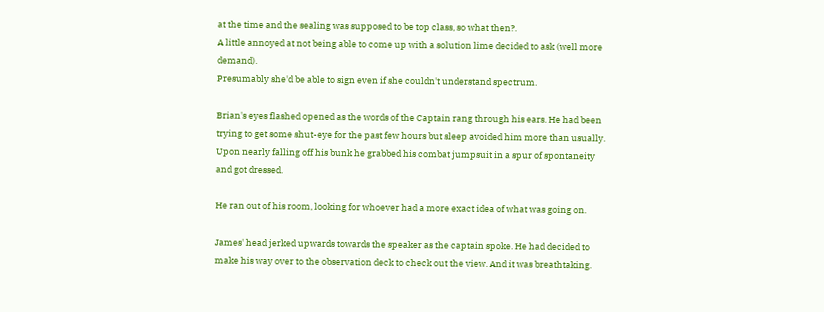at the time and the sealing was supposed to be top class, so what then?.
A little annoyed at not being able to come up with a solution lime decided to ask (well more demand).
Presumably she'd be able to sign even if she couldn't understand spectrum.

Brian's eyes flashed opened as the words of the Captain rang through his ears. He had been trying to get some shut-eye for the past few hours but sleep avoided him more than usually. Upon nearly falling off his bunk he grabbed his combat jumpsuit in a spur of spontaneity and got dressed.

He ran out of his room, looking for whoever had a more exact idea of what was going on.

James' head jerked upwards towards the speaker as the captain spoke. He had decided to make his way over to the observation deck to check out the view. And it was breathtaking.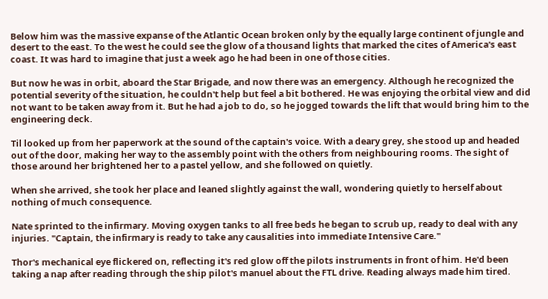Below him was the massive expanse of the Atlantic Ocean broken only by the equally large continent of jungle and desert to the east. To the west he could see the glow of a thousand lights that marked the cites of America's east coast. It was hard to imagine that just a week ago he had been in one of those cities.

But now he was in orbit, aboard the Star Brigade, and now there was an emergency. Although he recognized the potential severity of the situation, he couldn't help but feel a bit bothered. He was enjoying the orbital view and did not want to be taken away from it. But he had a job to do, so he jogged towards the lift that would bring him to the engineering deck.

Til looked up from her paperwork at the sound of the captain's voice. With a deary grey, she stood up and headed out of the door, making her way to the assembly point with the others from neighbouring rooms. The sight of those around her brightened her to a pastel yellow, and she followed on quietly.

When she arrived, she took her place and leaned slightly against the wall, wondering quietly to herself about nothing of much consequence.

Nate sprinted to the infirmary. Moving oxygen tanks to all free beds he began to scrub up, ready to deal with any injuries. "Captain, the infirmary is ready to take any causalities into immediate Intensive Care."

Thor's mechanical eye flickered on, reflecting it's red glow off the pilots instruments in front of him. He'd been taking a nap after reading through the ship pilot's manuel about the FTL drive. Reading always made him tired.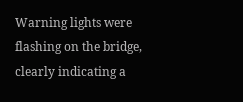Warning lights were flashing on the bridge, clearly indicating a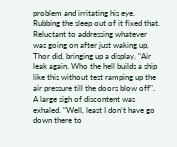problem and irritating his eye. Rubbing the sleep out of it fixed that. Reluctant to addressing whatever was going on after just waking up, Thor did, bringing up a display. "Air leak again. Who the hell builds a ship like this without test ramping up the air pressure till the doors blow off". A large sigh of discontent was exhaled. "Well, least I don't have go down there to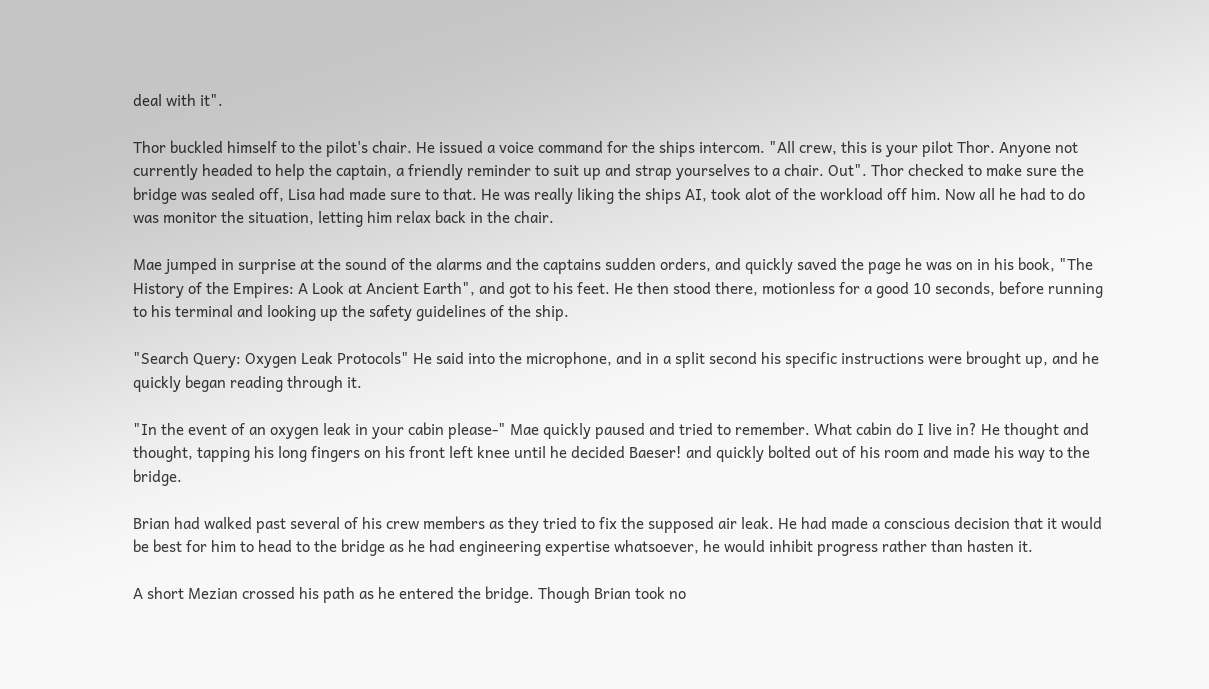deal with it".

Thor buckled himself to the pilot's chair. He issued a voice command for the ships intercom. "All crew, this is your pilot Thor. Anyone not currently headed to help the captain, a friendly reminder to suit up and strap yourselves to a chair. Out". Thor checked to make sure the bridge was sealed off, Lisa had made sure to that. He was really liking the ships AI, took alot of the workload off him. Now all he had to do was monitor the situation, letting him relax back in the chair.

Mae jumped in surprise at the sound of the alarms and the captains sudden orders, and quickly saved the page he was on in his book, "The History of the Empires: A Look at Ancient Earth", and got to his feet. He then stood there, motionless for a good 10 seconds, before running to his terminal and looking up the safety guidelines of the ship.

"Search Query: Oxygen Leak Protocols" He said into the microphone, and in a split second his specific instructions were brought up, and he quickly began reading through it.

"In the event of an oxygen leak in your cabin please-" Mae quickly paused and tried to remember. What cabin do I live in? He thought and thought, tapping his long fingers on his front left knee until he decided Baeser! and quickly bolted out of his room and made his way to the bridge.

Brian had walked past several of his crew members as they tried to fix the supposed air leak. He had made a conscious decision that it would be best for him to head to the bridge as he had engineering expertise whatsoever, he would inhibit progress rather than hasten it.

A short Mezian crossed his path as he entered the bridge. Though Brian took no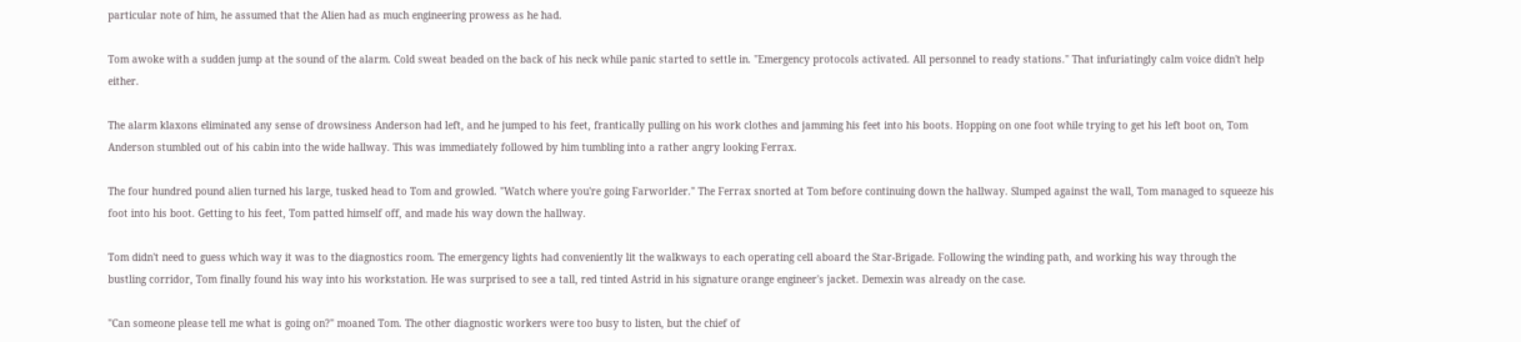particular note of him, he assumed that the Alien had as much engineering prowess as he had.

Tom awoke with a sudden jump at the sound of the alarm. Cold sweat beaded on the back of his neck while panic started to settle in. "Emergency protocols activated. All personnel to ready stations." That infuriatingly calm voice didn't help either.

The alarm klaxons eliminated any sense of drowsiness Anderson had left, and he jumped to his feet, frantically pulling on his work clothes and jamming his feet into his boots. Hopping on one foot while trying to get his left boot on, Tom Anderson stumbled out of his cabin into the wide hallway. This was immediately followed by him tumbling into a rather angry looking Ferrax.

The four hundred pound alien turned his large, tusked head to Tom and growled. "Watch where you're going Farworlder." The Ferrax snorted at Tom before continuing down the hallway. Slumped against the wall, Tom managed to squeeze his foot into his boot. Getting to his feet, Tom patted himself off, and made his way down the hallway.

Tom didn't need to guess which way it was to the diagnostics room. The emergency lights had conveniently lit the walkways to each operating cell aboard the Star-Brigade. Following the winding path, and working his way through the bustling corridor, Tom finally found his way into his workstation. He was surprised to see a tall, red tinted Astrid in his signature orange engineer's jacket. Demexin was already on the case.

"Can someone please tell me what is going on?" moaned Tom. The other diagnostic workers were too busy to listen, but the chief of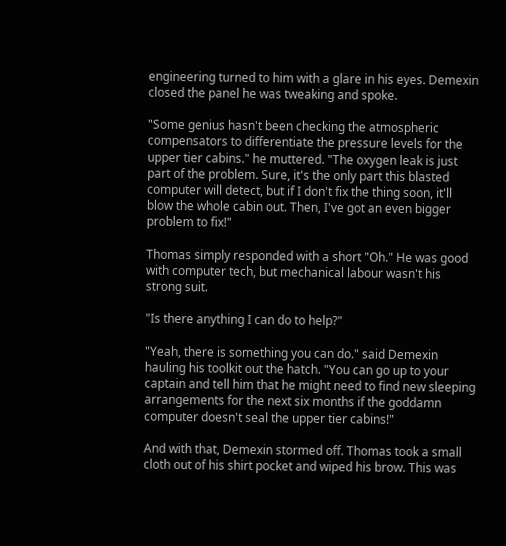engineering turned to him with a glare in his eyes. Demexin closed the panel he was tweaking and spoke.

"Some genius hasn't been checking the atmospheric compensators to differentiate the pressure levels for the upper tier cabins." he muttered. "The oxygen leak is just part of the problem. Sure, it's the only part this blasted computer will detect, but if I don't fix the thing soon, it'll blow the whole cabin out. Then, I've got an even bigger problem to fix!"

Thomas simply responded with a short "Oh." He was good with computer tech, but mechanical labour wasn't his strong suit.

"Is there anything I can do to help?"

"Yeah, there is something you can do." said Demexin hauling his toolkit out the hatch. "You can go up to your captain and tell him that he might need to find new sleeping arrangements for the next six months if the goddamn computer doesn't seal the upper tier cabins!"

And with that, Demexin stormed off. Thomas took a small cloth out of his shirt pocket and wiped his brow. This was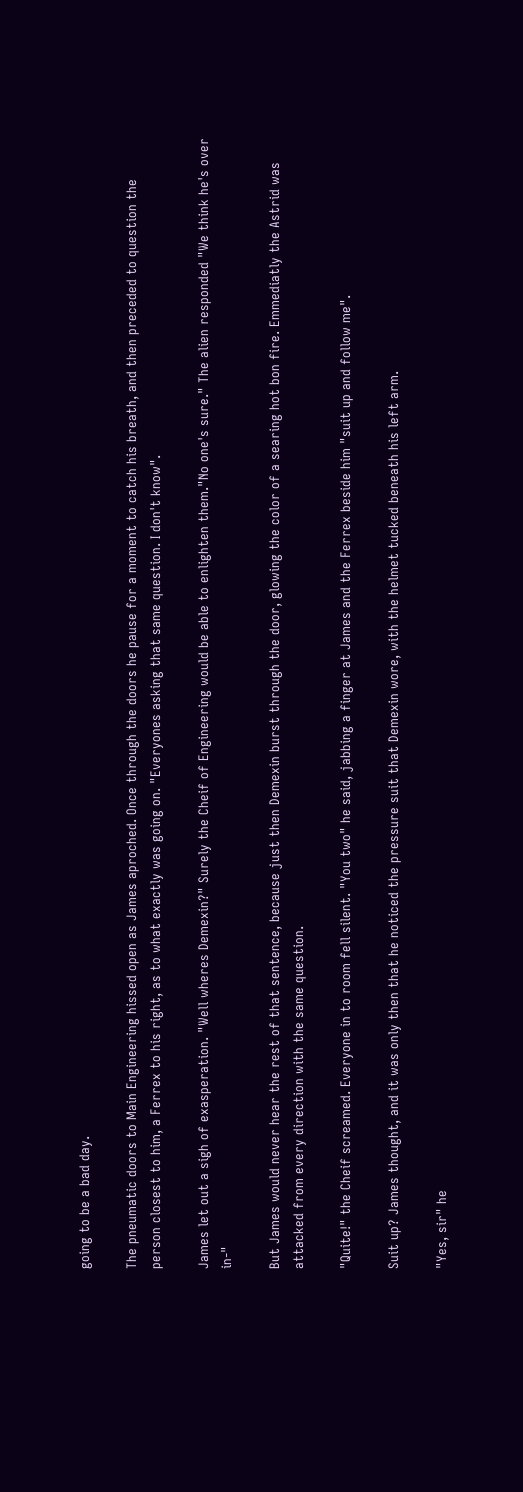going to be a bad day.

The pneumatic doors to Main Engineering hissed open as James aproched. Once through the doors he pause for a moment to catch his breath, and then preceded to question the person closest to him, a Ferrex to his right, as to what exactly was going on. "Everyones asking that same question. I don't know".

James let out a sigh of exasperation. "Well wheres Demexin?" Surely the Cheif of Engineering would be able to enlighten them."No one's sure." The alien responded "We think he's over in-"

But James would never hear the rest of that sentence, because just then Demexin burst through the door, glowing the color of a searing hot bon fire. Emmediatly the Astrid was attacked from every direction with the same question.

"Quite!" the Cheif screamed. Everyone in to room fell silent. "You two" he said, jabbing a finger at James and the Ferrex beside him "suit up and follow me".

Suit up? James thought, and it was only then that he noticed the pressure suit that Demexin wore, with the helmet tucked beneath his left arm.

"Yes, sir" he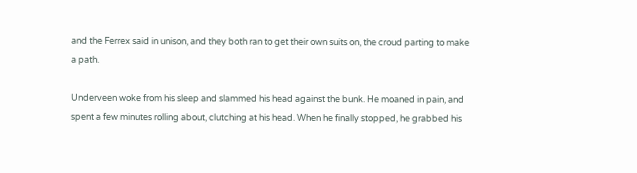and the Ferrex said in unison, and they both ran to get their own suits on, the croud parting to make a path.

Underveen woke from his sleep and slammed his head against the bunk. He moaned in pain, and spent a few minutes rolling about, clutching at his head. When he finally stopped, he grabbed his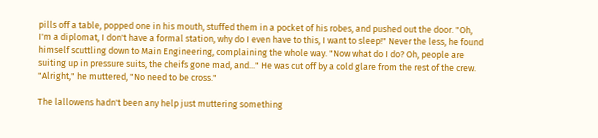pills off a table, popped one in his mouth, stuffed them in a pocket of his robes, and pushed out the door. "Oh, I'm a diplomat, I don't have a formal station, why do I even have to this, I want to sleep!" Never the less, he found himself scuttling down to Main Engineering, complaining the whole way. "Now what do I do? Oh, people are suiting up in pressure suits, the cheifs gone mad, and..." He was cut off by a cold glare from the rest of the crew. "Alright," he muttered, "No need to be cross."

The lallowens hadn't been any help just muttering something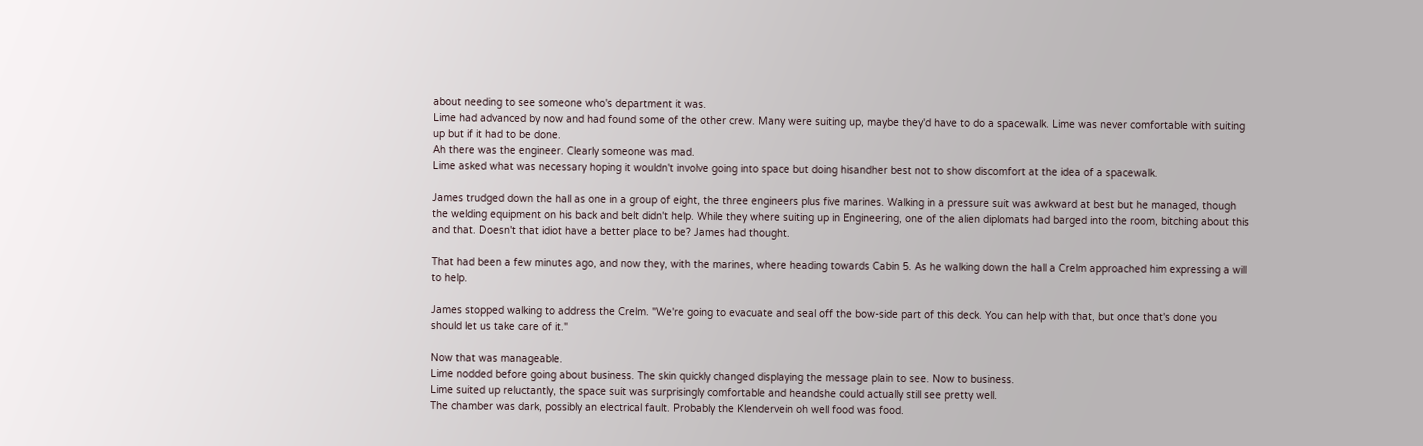about needing to see someone who's department it was.
Lime had advanced by now and had found some of the other crew. Many were suiting up, maybe they'd have to do a spacewalk. Lime was never comfortable with suiting up but if it had to be done.
Ah there was the engineer. Clearly someone was mad.
Lime asked what was necessary hoping it wouldn't involve going into space but doing hisandher best not to show discomfort at the idea of a spacewalk.

James trudged down the hall as one in a group of eight, the three engineers plus five marines. Walking in a pressure suit was awkward at best but he managed, though the welding equipment on his back and belt didn't help. While they where suiting up in Engineering, one of the alien diplomats had barged into the room, bitching about this and that. Doesn't that idiot have a better place to be? James had thought.

That had been a few minutes ago, and now they, with the marines, where heading towards Cabin 5. As he walking down the hall a Crelm approached him expressing a will to help.

James stopped walking to address the Crelm. "We're going to evacuate and seal off the bow-side part of this deck. You can help with that, but once that's done you should let us take care of it."

Now that was manageable.
Lime nodded before going about business. The skin quickly changed displaying the message plain to see. Now to business.
Lime suited up reluctantly, the space suit was surprisingly comfortable and heandshe could actually still see pretty well.
The chamber was dark, possibly an electrical fault. Probably the Klendervein oh well food was food.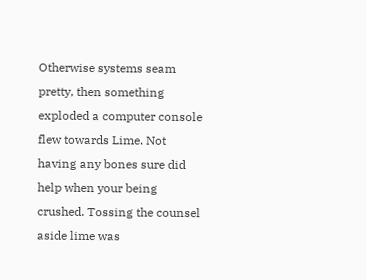Otherwise systems seam pretty, then something exploded a computer console flew towards Lime. Not having any bones sure did help when your being crushed. Tossing the counsel aside lime was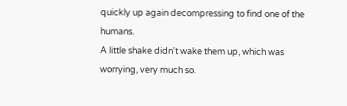quickly up again decompressing to find one of the humans.
A little shake didn't wake them up, which was worrying, very much so.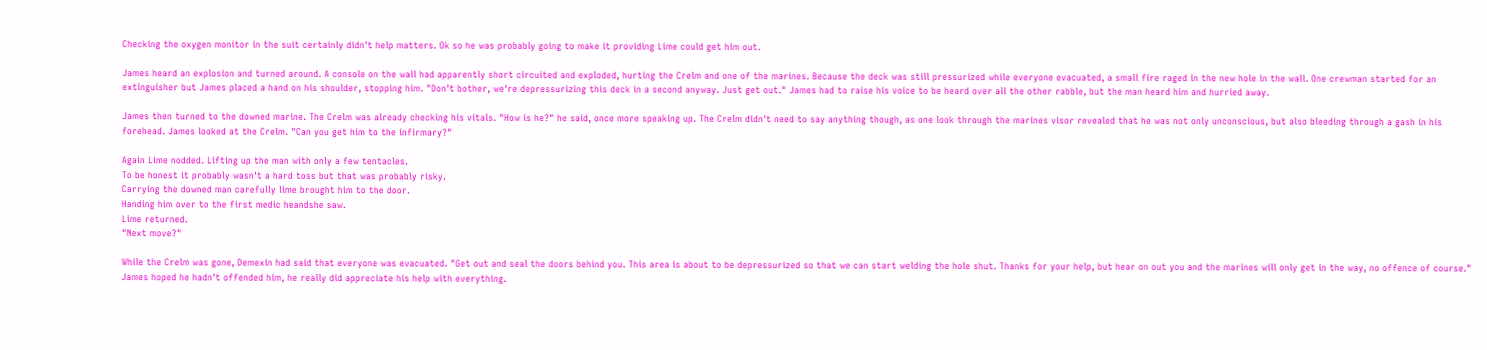Checking the oxygen monitor in the suit certainly didn't help matters. Ok so he was probably going to make it providing Lime could get him out.

James heard an explosion and turned around. A console on the wall had apparently short circuited and exploded, hurting the Crelm and one of the marines. Because the deck was still pressurized while everyone evacuated, a small fire raged in the new hole in the wall. One crewman started for an extinguisher but James placed a hand on his shoulder, stopping him. "Don't bother, we're depressurizing this deck in a second anyway. Just get out." James had to raise his voice to be heard over all the other rabble, but the man heard him and hurried away.

James then turned to the downed marine. The Crelm was already checking his vitals. "How is he?" he said, once more speaking up. The Crelm didn't need to say anything though, as one look through the marines visor revealed that he was not only unconscious, but also bleeding through a gash in his forehead. James looked at the Crelm. "Can you get him to the infirmary?"

Again Lime nodded. Lifting up the man with only a few tentacles.
To be honest it probably wasn't a hard toss but that was probably risky.
Carrying the downed man carefully lime brought him to the door.
Handing him over to the first medic heandshe saw.
Lime returned.
"Next move?"

While the Crelm was gone, Demexin had said that everyone was evacuated. "Get out and seal the doors behind you. This area is about to be depressurized so that we can start welding the hole shut. Thanks for your help, but hear on out you and the marines will only get in the way, no offence of course." James hoped he hadn't offended him, he really did appreciate his help with everything.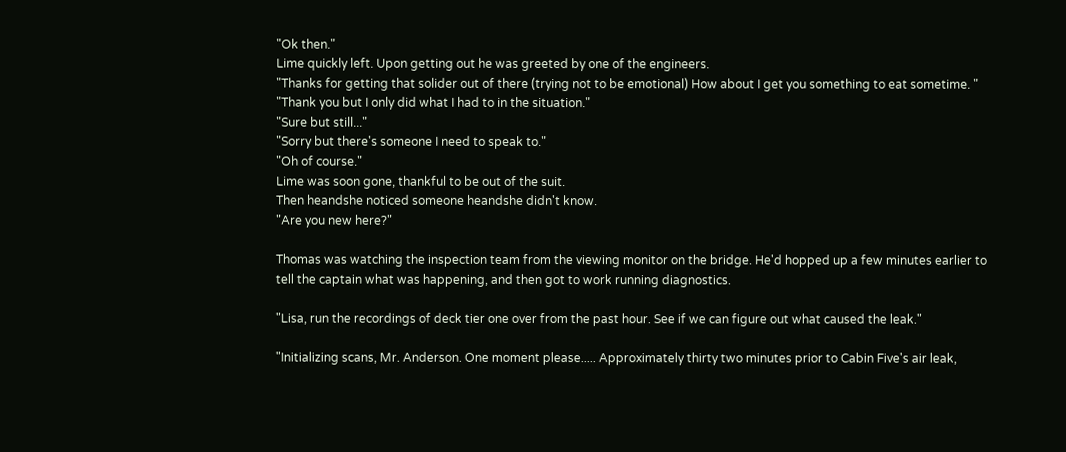"Ok then."
Lime quickly left. Upon getting out he was greeted by one of the engineers.
"Thanks for getting that solider out of there (trying not to be emotional) How about I get you something to eat sometime. "
"Thank you but I only did what I had to in the situation."
"Sure but still..."
"Sorry but there's someone I need to speak to."
"Oh of course."
Lime was soon gone, thankful to be out of the suit.
Then heandshe noticed someone heandshe didn't know.
"Are you new here?"

Thomas was watching the inspection team from the viewing monitor on the bridge. He'd hopped up a few minutes earlier to tell the captain what was happening, and then got to work running diagnostics.

"Lisa, run the recordings of deck tier one over from the past hour. See if we can figure out what caused the leak."

"Initializing scans, Mr. Anderson. One moment please..... Approximately thirty two minutes prior to Cabin Five's air leak,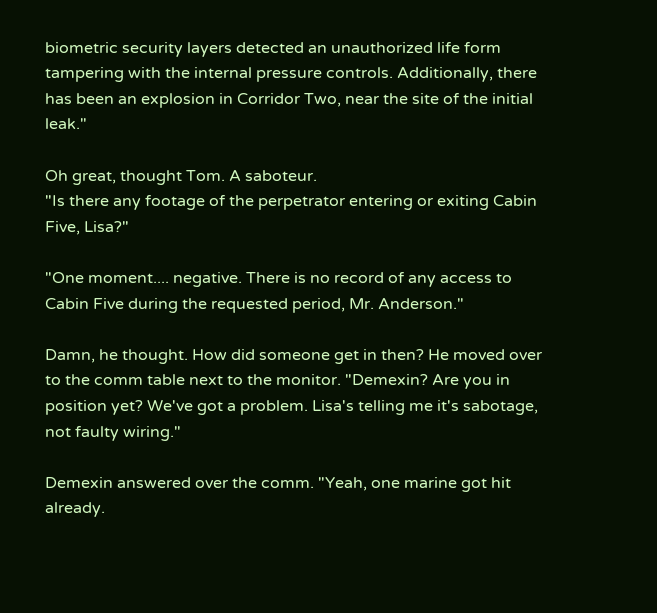biometric security layers detected an unauthorized life form tampering with the internal pressure controls. Additionally, there has been an explosion in Corridor Two, near the site of the initial leak."

Oh great, thought Tom. A saboteur.
"Is there any footage of the perpetrator entering or exiting Cabin Five, Lisa?"

"One moment.... negative. There is no record of any access to Cabin Five during the requested period, Mr. Anderson."

Damn, he thought. How did someone get in then? He moved over to the comm table next to the monitor. "Demexin? Are you in position yet? We've got a problem. Lisa's telling me it's sabotage, not faulty wiring."

Demexin answered over the comm. "Yeah, one marine got hit already.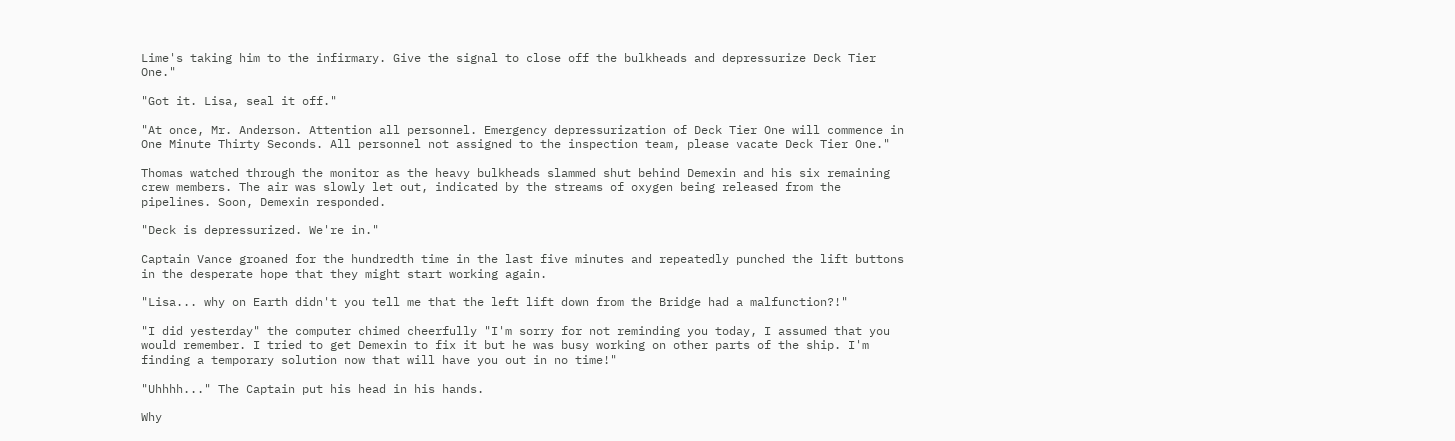Lime's taking him to the infirmary. Give the signal to close off the bulkheads and depressurize Deck Tier One."

"Got it. Lisa, seal it off."

"At once, Mr. Anderson. Attention all personnel. Emergency depressurization of Deck Tier One will commence in One Minute Thirty Seconds. All personnel not assigned to the inspection team, please vacate Deck Tier One."

Thomas watched through the monitor as the heavy bulkheads slammed shut behind Demexin and his six remaining crew members. The air was slowly let out, indicated by the streams of oxygen being released from the pipelines. Soon, Demexin responded.

"Deck is depressurized. We're in."

Captain Vance groaned for the hundredth time in the last five minutes and repeatedly punched the lift buttons in the desperate hope that they might start working again.

"Lisa... why on Earth didn't you tell me that the left lift down from the Bridge had a malfunction?!"

"I did yesterday" the computer chimed cheerfully "I'm sorry for not reminding you today, I assumed that you would remember. I tried to get Demexin to fix it but he was busy working on other parts of the ship. I'm finding a temporary solution now that will have you out in no time!"

"Uhhhh..." The Captain put his head in his hands.

Why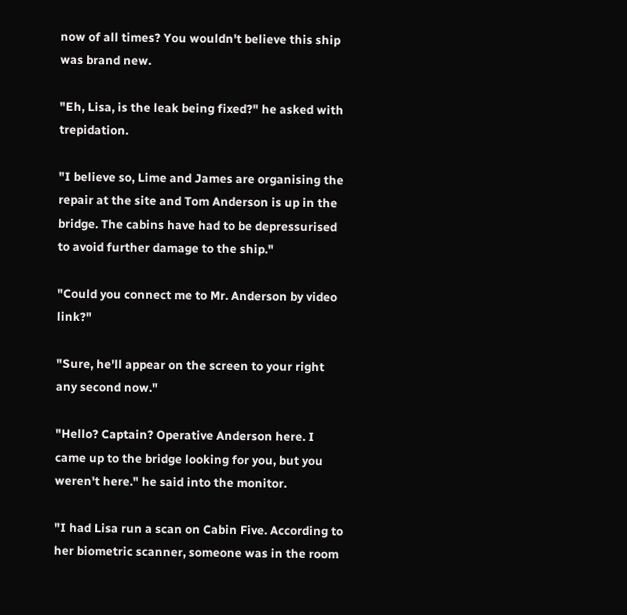now of all times? You wouldn't believe this ship was brand new.

"Eh, Lisa, is the leak being fixed?" he asked with trepidation.

"I believe so, Lime and James are organising the repair at the site and Tom Anderson is up in the bridge. The cabins have had to be depressurised to avoid further damage to the ship."

"Could you connect me to Mr. Anderson by video link?"

"Sure, he'll appear on the screen to your right any second now."

"Hello? Captain? Operative Anderson here. I came up to the bridge looking for you, but you weren't here." he said into the monitor.

"I had Lisa run a scan on Cabin Five. According to her biometric scanner, someone was in the room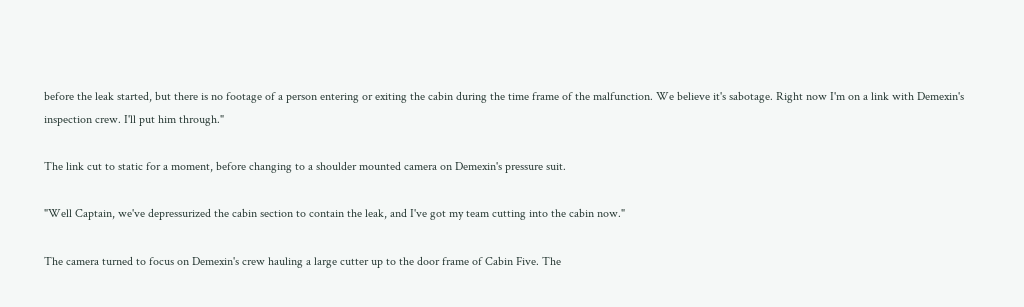before the leak started, but there is no footage of a person entering or exiting the cabin during the time frame of the malfunction. We believe it's sabotage. Right now I'm on a link with Demexin's inspection crew. I'll put him through."

The link cut to static for a moment, before changing to a shoulder mounted camera on Demexin's pressure suit.

"Well Captain, we've depressurized the cabin section to contain the leak, and I've got my team cutting into the cabin now."

The camera turned to focus on Demexin's crew hauling a large cutter up to the door frame of Cabin Five. The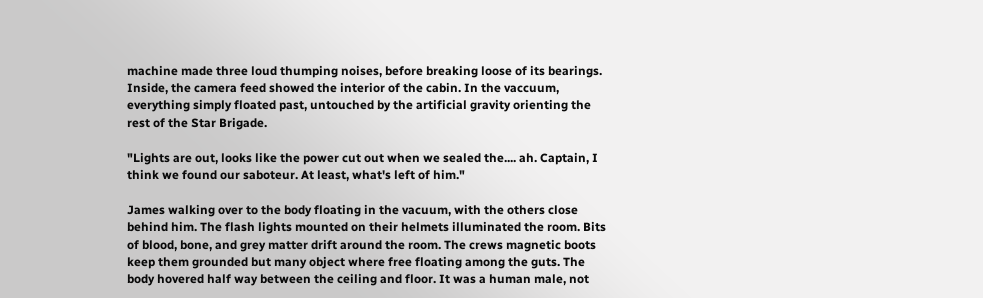machine made three loud thumping noises, before breaking loose of its bearings. Inside, the camera feed showed the interior of the cabin. In the vaccuum, everything simply floated past, untouched by the artificial gravity orienting the rest of the Star Brigade.

"Lights are out, looks like the power cut out when we sealed the.... ah. Captain, I think we found our saboteur. At least, what's left of him."

James walking over to the body floating in the vacuum, with the others close behind him. The flash lights mounted on their helmets illuminated the room. Bits of blood, bone, and grey matter drift around the room. The crews magnetic boots keep them grounded but many object where free floating among the guts. The body hovered half way between the ceiling and floor. It was a human male, not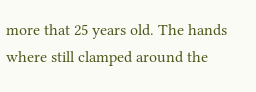more that 25 years old. The hands where still clamped around the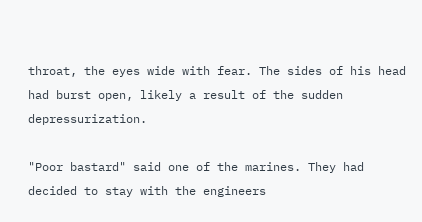throat, the eyes wide with fear. The sides of his head had burst open, likely a result of the sudden depressurization.

"Poor bastard" said one of the marines. They had decided to stay with the engineers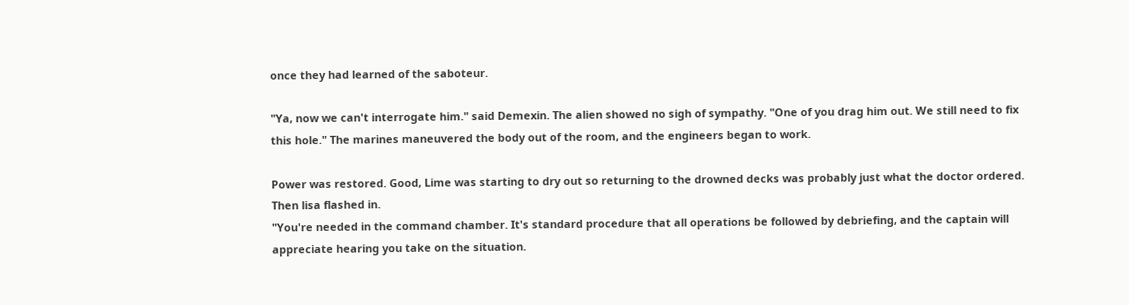once they had learned of the saboteur.

"Ya, now we can't interrogate him." said Demexin. The alien showed no sigh of sympathy. "One of you drag him out. We still need to fix this hole." The marines maneuvered the body out of the room, and the engineers began to work.

Power was restored. Good, Lime was starting to dry out so returning to the drowned decks was probably just what the doctor ordered.
Then lisa flashed in.
"You're needed in the command chamber. It's standard procedure that all operations be followed by debriefing, and the captain will appreciate hearing you take on the situation.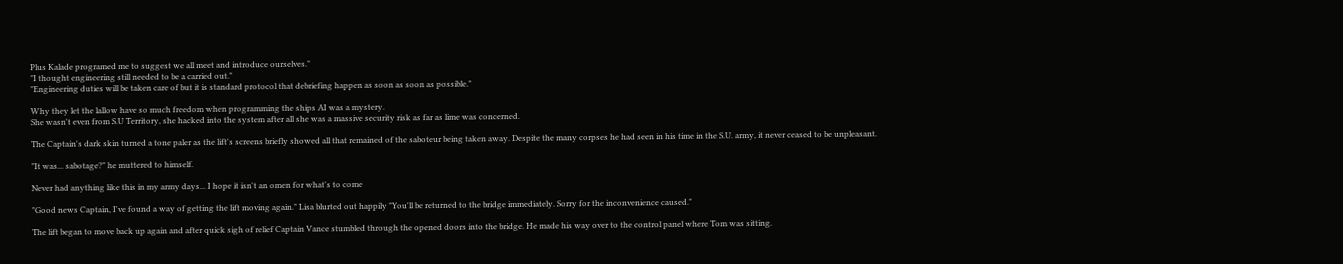Plus Kalade programed me to suggest we all meet and introduce ourselves."
"I thought engineering still needed to be a carried out."
"Engineering duties will be taken care of but it is standard protocol that debriefing happen as soon as soon as possible."

Why they let the lallow have so much freedom when programming the ships AI was a mystery.
She wasn't even from S.U Territory, she hacked into the system after all she was a massive security risk as far as lime was concerned.

The Captain's dark skin turned a tone paler as the lift's screens briefly showed all that remained of the saboteur being taken away. Despite the many corpses he had seen in his time in the S.U. army, it never ceased to be unpleasant.

"It was... sabotage?" he muttered to himself.

Never had anything like this in my army days... I hope it isn't an omen for what's to come

"Good news Captain, I've found a way of getting the lift moving again." Lisa blurted out happily "You'll be returned to the bridge immediately. Sorry for the inconvenience caused."

The lift began to move back up again and after quick sigh of relief Captain Vance stumbled through the opened doors into the bridge. He made his way over to the control panel where Tom was sitting.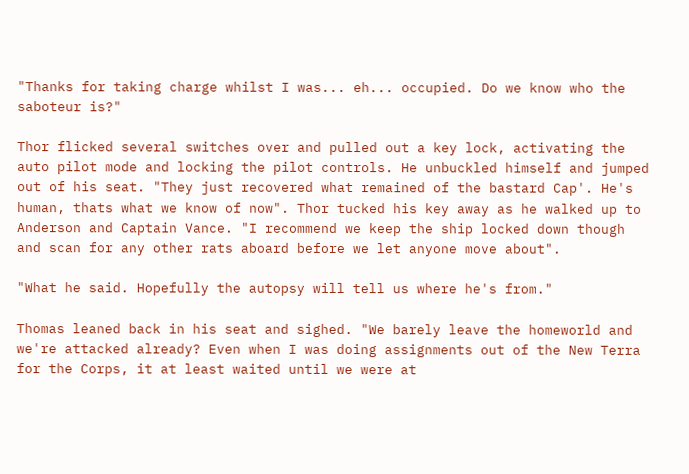"Thanks for taking charge whilst I was... eh... occupied. Do we know who the saboteur is?"

Thor flicked several switches over and pulled out a key lock, activating the auto pilot mode and locking the pilot controls. He unbuckled himself and jumped out of his seat. "They just recovered what remained of the bastard Cap'. He's human, thats what we know of now". Thor tucked his key away as he walked up to Anderson and Captain Vance. "I recommend we keep the ship locked down though and scan for any other rats aboard before we let anyone move about".

"What he said. Hopefully the autopsy will tell us where he's from."

Thomas leaned back in his seat and sighed. "We barely leave the homeworld and we're attacked already? Even when I was doing assignments out of the New Terra for the Corps, it at least waited until we were at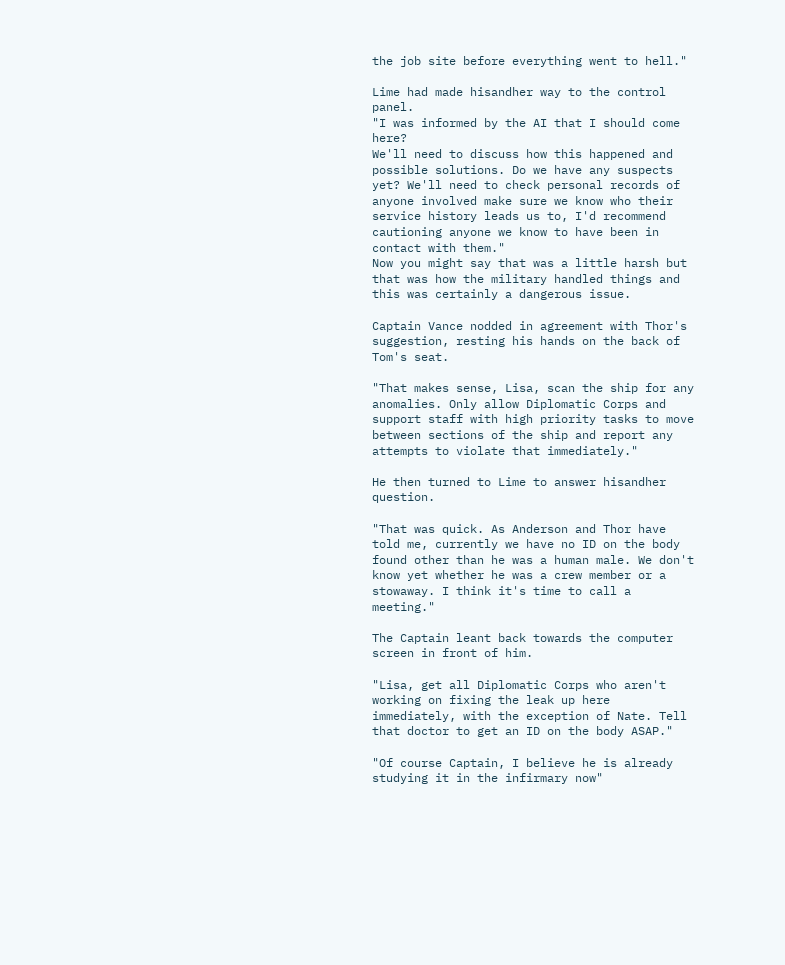the job site before everything went to hell."

Lime had made hisandher way to the control panel.
"I was informed by the AI that I should come here?
We'll need to discuss how this happened and possible solutions. Do we have any suspects yet? We'll need to check personal records of anyone involved make sure we know who their service history leads us to, I'd recommend cautioning anyone we know to have been in contact with them."
Now you might say that was a little harsh but that was how the military handled things and this was certainly a dangerous issue.

Captain Vance nodded in agreement with Thor's suggestion, resting his hands on the back of Tom's seat.

"That makes sense, Lisa, scan the ship for any anomalies. Only allow Diplomatic Corps and support staff with high priority tasks to move between sections of the ship and report any attempts to violate that immediately."

He then turned to Lime to answer hisandher question.

"That was quick. As Anderson and Thor have told me, currently we have no ID on the body found other than he was a human male. We don't know yet whether he was a crew member or a stowaway. I think it's time to call a meeting."

The Captain leant back towards the computer screen in front of him.

"Lisa, get all Diplomatic Corps who aren't working on fixing the leak up here immediately, with the exception of Nate. Tell that doctor to get an ID on the body ASAP."

"Of course Captain, I believe he is already studying it in the infirmary now"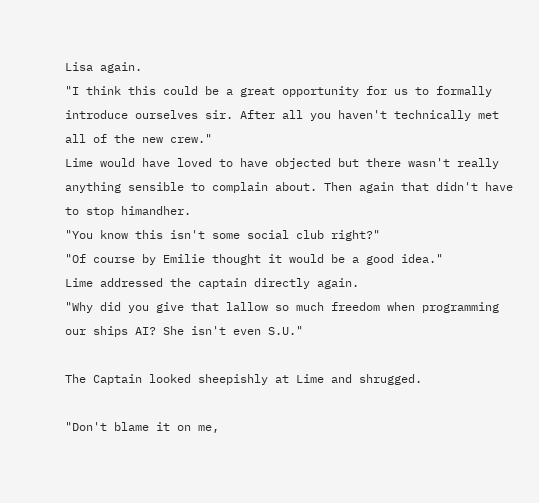Lisa again.
"I think this could be a great opportunity for us to formally introduce ourselves sir. After all you haven't technically met all of the new crew."
Lime would have loved to have objected but there wasn't really anything sensible to complain about. Then again that didn't have to stop himandher.
"You know this isn't some social club right?"
"Of course by Emilie thought it would be a good idea."
Lime addressed the captain directly again.
"Why did you give that lallow so much freedom when programming our ships AI? She isn't even S.U."

The Captain looked sheepishly at Lime and shrugged.

"Don't blame it on me,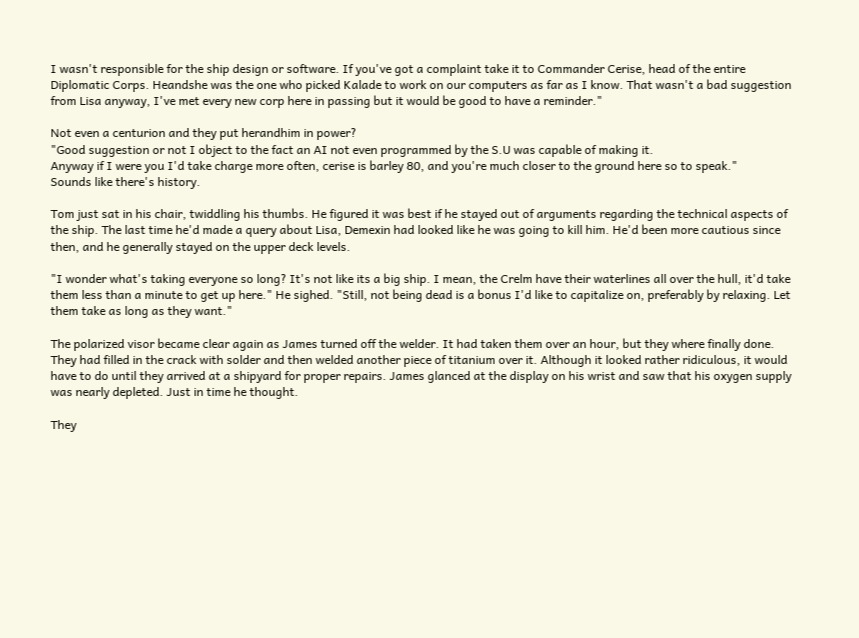I wasn't responsible for the ship design or software. If you've got a complaint take it to Commander Cerise, head of the entire Diplomatic Corps. Heandshe was the one who picked Kalade to work on our computers as far as I know. That wasn't a bad suggestion from Lisa anyway, I've met every new corp here in passing but it would be good to have a reminder."

Not even a centurion and they put herandhim in power?
"Good suggestion or not I object to the fact an AI not even programmed by the S.U was capable of making it.
Anyway if I were you I'd take charge more often, cerise is barley 80, and you're much closer to the ground here so to speak."
Sounds like there's history.

Tom just sat in his chair, twiddling his thumbs. He figured it was best if he stayed out of arguments regarding the technical aspects of the ship. The last time he'd made a query about Lisa, Demexin had looked like he was going to kill him. He'd been more cautious since then, and he generally stayed on the upper deck levels.

"I wonder what's taking everyone so long? It's not like its a big ship. I mean, the Crelm have their waterlines all over the hull, it'd take them less than a minute to get up here." He sighed. "Still, not being dead is a bonus I'd like to capitalize on, preferably by relaxing. Let them take as long as they want."

The polarized visor became clear again as James turned off the welder. It had taken them over an hour, but they where finally done. They had filled in the crack with solder and then welded another piece of titanium over it. Although it looked rather ridiculous, it would have to do until they arrived at a shipyard for proper repairs. James glanced at the display on his wrist and saw that his oxygen supply was nearly depleted. Just in time he thought.

They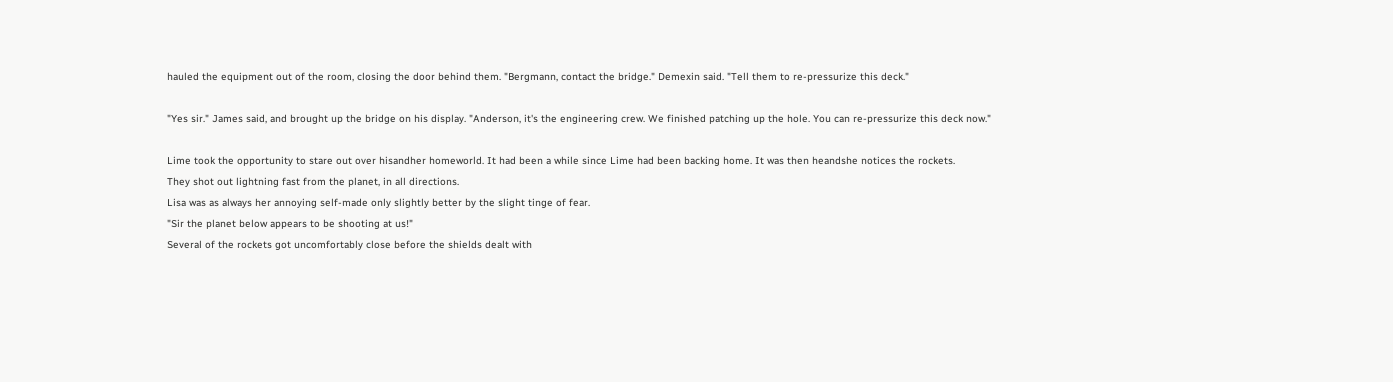hauled the equipment out of the room, closing the door behind them. "Bergmann, contact the bridge." Demexin said. "Tell them to re-pressurize this deck."

"Yes sir." James said, and brought up the bridge on his display. "Anderson, it's the engineering crew. We finished patching up the hole. You can re-pressurize this deck now."

Lime took the opportunity to stare out over hisandher homeworld. It had been a while since Lime had been backing home. It was then heandshe notices the rockets.
They shot out lightning fast from the planet, in all directions.
Lisa was as always her annoying self-made only slightly better by the slight tinge of fear.
"Sir the planet below appears to be shooting at us!"
Several of the rockets got uncomfortably close before the shields dealt with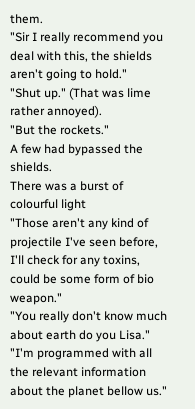them.
"Sir I really recommend you deal with this, the shields aren't going to hold."
"Shut up." (That was lime rather annoyed).
"But the rockets."
A few had bypassed the shields.
There was a burst of colourful light
"Those aren't any kind of projectile I've seen before, I'll check for any toxins, could be some form of bio weapon."
"You really don't know much about earth do you Lisa."
"I'm programmed with all the relevant information about the planet bellow us."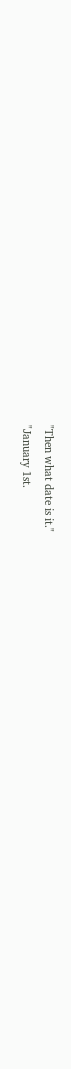"Then what date is it."
"January 1st.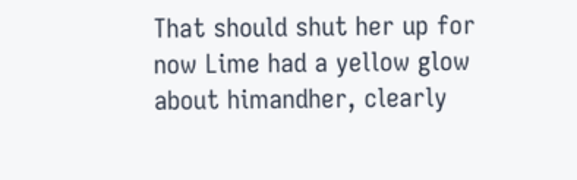That should shut her up for now Lime had a yellow glow about himandher, clearly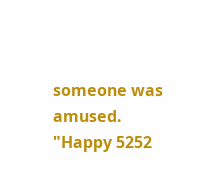someone was amused.
"Happy 5252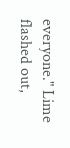everyone." Lime flashed out,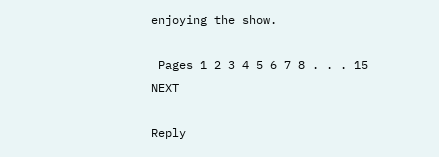enjoying the show.

 Pages 1 2 3 4 5 6 7 8 . . . 15 NEXT

Reply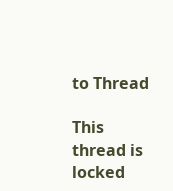to Thread

This thread is locked